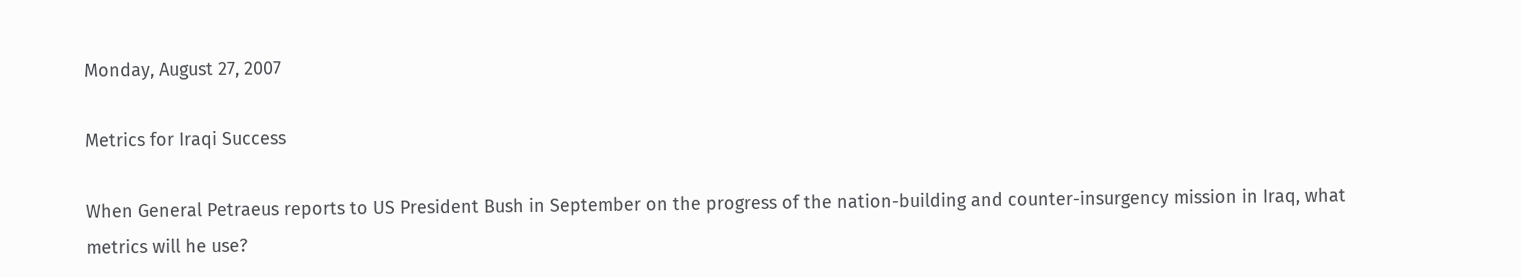Monday, August 27, 2007

Metrics for Iraqi Success

When General Petraeus reports to US President Bush in September on the progress of the nation-building and counter-insurgency mission in Iraq, what metrics will he use?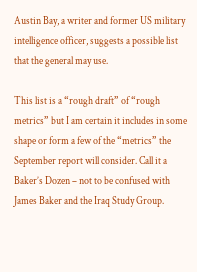Austin Bay, a writer and former US military intelligence officer, suggests a possible list that the general may use.

This list is a “rough draft” of “rough metrics” but I am certain it includes in some shape or form a few of the “metrics” the September report will consider. Call it a Baker’s Dozen – not to be confused with James Baker and the Iraq Study Group.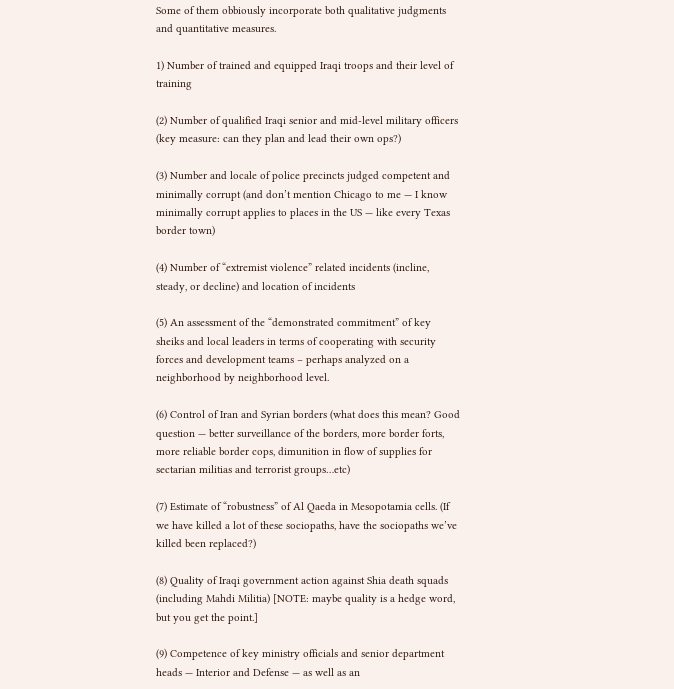Some of them obbiously incorporate both qualitative judgments and quantitative measures.

1) Number of trained and equipped Iraqi troops and their level of training

(2) Number of qualified Iraqi senior and mid-level military officers (key measure: can they plan and lead their own ops?)

(3) Number and locale of police precincts judged competent and minimally corrupt (and don’t mention Chicago to me — I know minimally corrupt applies to places in the US — like every Texas border town)

(4) Number of “extremist violence” related incidents (incline, steady, or decline) and location of incidents

(5) An assessment of the “demonstrated commitment” of key sheiks and local leaders in terms of cooperating with security forces and development teams – perhaps analyzed on a neighborhood by neighborhood level.

(6) Control of Iran and Syrian borders (what does this mean? Good question — better surveillance of the borders, more border forts, more reliable border cops, dimunition in flow of supplies for sectarian militias and terrorist groups…etc)

(7) Estimate of “robustness” of Al Qaeda in Mesopotamia cells. (If we have killed a lot of these sociopaths, have the sociopaths we’ve killed been replaced?)

(8) Quality of Iraqi government action against Shia death squads (including Mahdi Militia) [NOTE: maybe quality is a hedge word, but you get the point.]

(9) Competence of key ministry officials and senior department heads — Interior and Defense — as well as an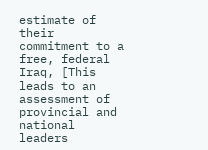estimate of their commitment to a free, federal Iraq, [This leads to an assessment of provincial and national leaders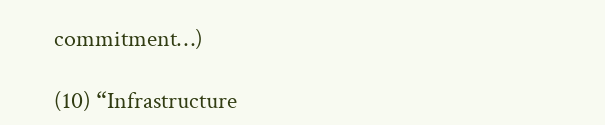commitment…)

(10) “Infrastructure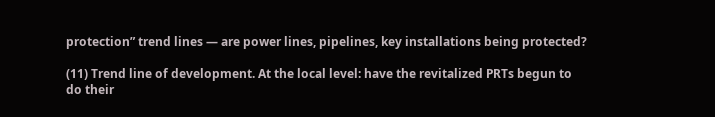protection” trend lines — are power lines, pipelines, key installations being protected?

(11) Trend line of development. At the local level: have the revitalized PRTs begun to do their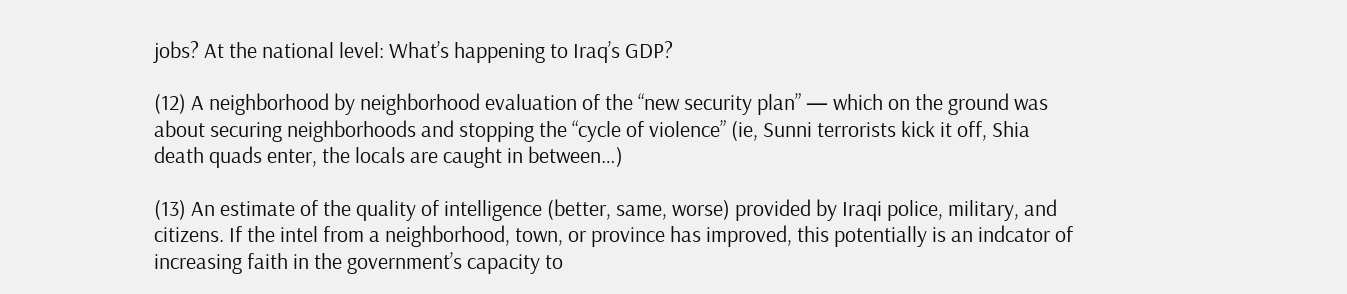jobs? At the national level: What’s happening to Iraq’s GDP?

(12) A neighborhood by neighborhood evaluation of the “new security plan” — which on the ground was about securing neighborhoods and stopping the “cycle of violence” (ie, Sunni terrorists kick it off, Shia death quads enter, the locals are caught in between…)

(13) An estimate of the quality of intelligence (better, same, worse) provided by Iraqi police, military, and citizens. If the intel from a neighborhood, town, or province has improved, this potentially is an indcator of increasing faith in the government’s capacity to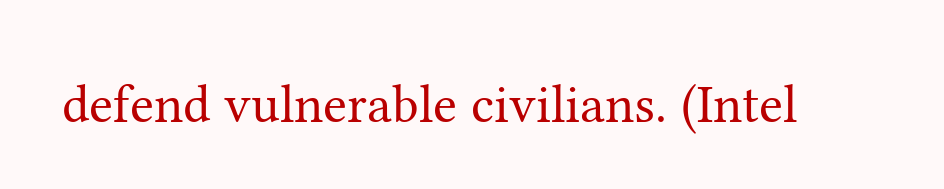defend vulnerable civilians. (Intel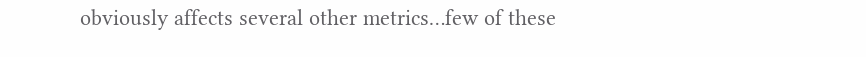obviously affects several other metrics…few of these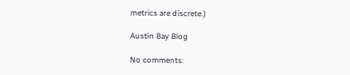metrics are discrete.)

Austin Bay Blog

No comments: